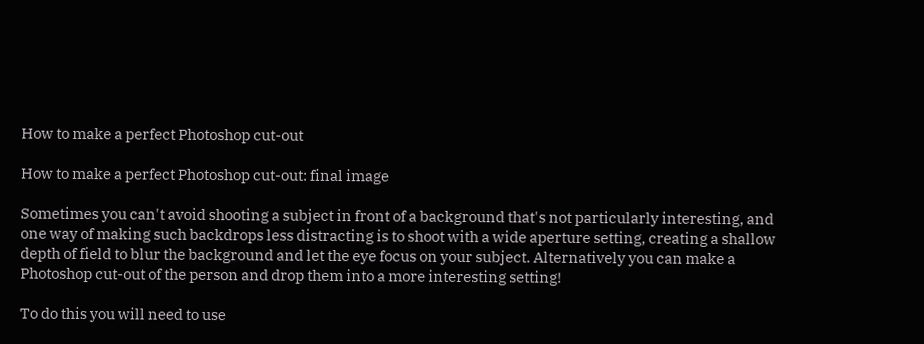How to make a perfect Photoshop cut-out

How to make a perfect Photoshop cut-out: final image

Sometimes you can't avoid shooting a subject in front of a background that's not particularly interesting, and one way of making such backdrops less distracting is to shoot with a wide aperture setting, creating a shallow depth of field to blur the background and let the eye focus on your subject. Alternatively you can make a Photoshop cut-out of the person and drop them into a more interesting setting!

To do this you will need to use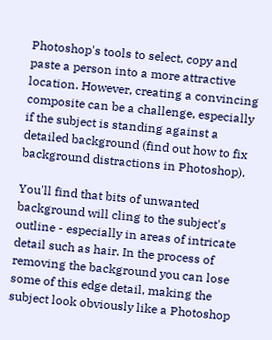Photoshop's tools to select, copy and paste a person into a more attractive location. However, creating a convincing composite can be a challenge, especially if the subject is standing against a detailed background (find out how to fix background distractions in Photoshop).

You'll find that bits of unwanted background will cling to the subject's outline - especially in areas of intricate detail such as hair. In the process of removing the background you can lose some of this edge detail, making the subject look obviously like a Photoshop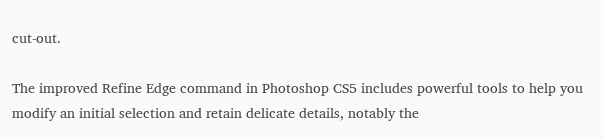cut-out.

The improved Refine Edge command in Photoshop CS5 includes powerful tools to help you modify an initial selection and retain delicate details, notably the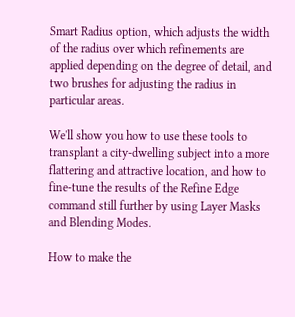Smart Radius option, which adjusts the width of the radius over which refinements are applied depending on the degree of detail, and two brushes for adjusting the radius in particular areas.

We'll show you how to use these tools to transplant a city-dwelling subject into a more flattering and attractive location, and how to fine-tune the results of the Refine Edge command still further by using Layer Masks and Blending Modes.

How to make the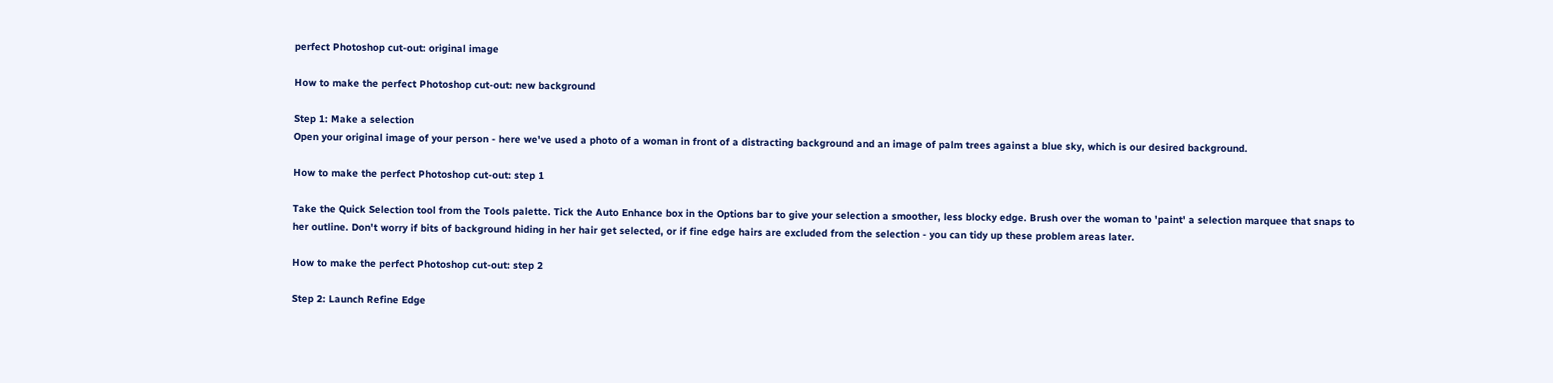perfect Photoshop cut-out: original image

How to make the perfect Photoshop cut-out: new background

Step 1: Make a selection
Open your original image of your person - here we've used a photo of a woman in front of a distracting background and an image of palm trees against a blue sky, which is our desired background.

How to make the perfect Photoshop cut-out: step 1

Take the Quick Selection tool from the Tools palette. Tick the Auto Enhance box in the Options bar to give your selection a smoother, less blocky edge. Brush over the woman to 'paint' a selection marquee that snaps to her outline. Don't worry if bits of background hiding in her hair get selected, or if fine edge hairs are excluded from the selection - you can tidy up these problem areas later.

How to make the perfect Photoshop cut-out: step 2

Step 2: Launch Refine Edge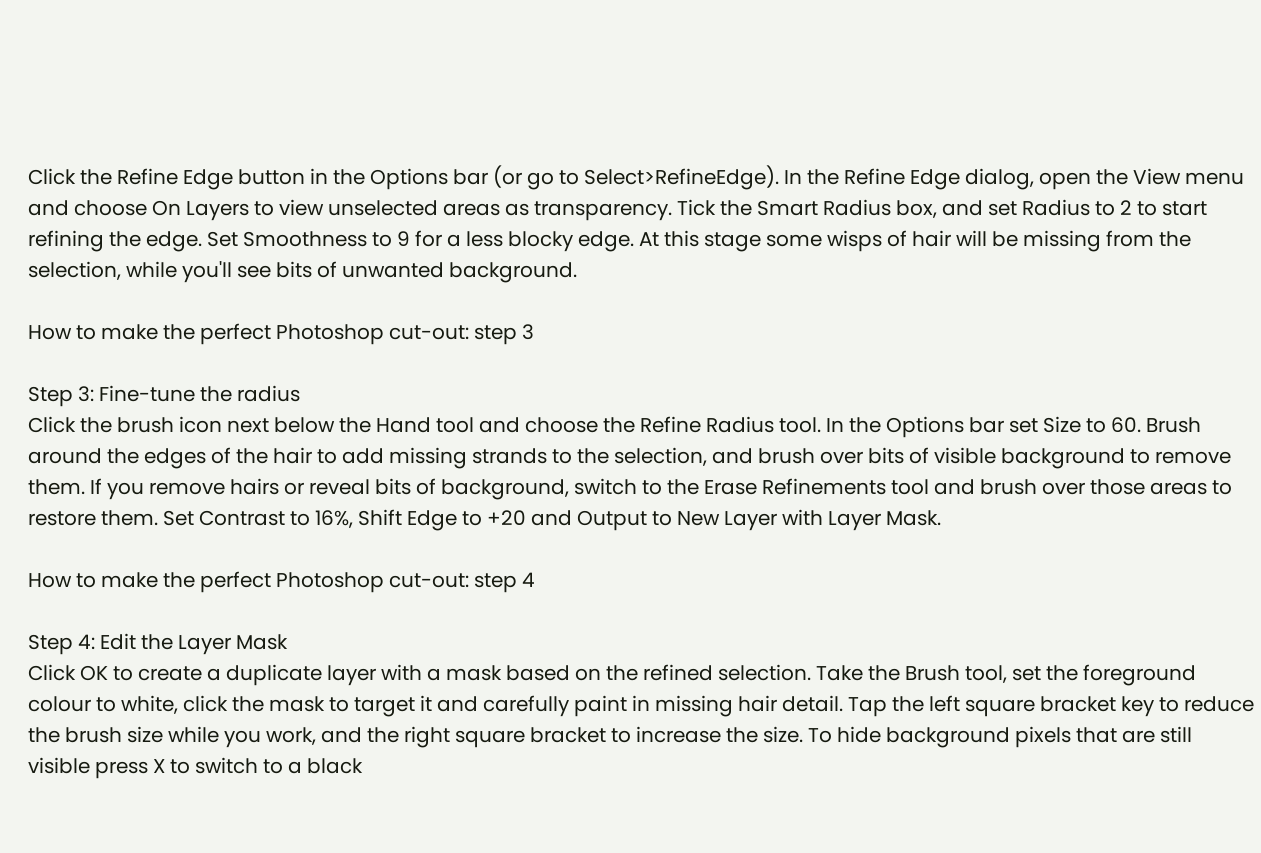Click the Refine Edge button in the Options bar (or go to Select>RefineEdge). In the Refine Edge dialog, open the View menu and choose On Layers to view unselected areas as transparency. Tick the Smart Radius box, and set Radius to 2 to start refining the edge. Set Smoothness to 9 for a less blocky edge. At this stage some wisps of hair will be missing from the selection, while you'll see bits of unwanted background.

How to make the perfect Photoshop cut-out: step 3

Step 3: Fine-tune the radius
Click the brush icon next below the Hand tool and choose the Refine Radius tool. In the Options bar set Size to 60. Brush around the edges of the hair to add missing strands to the selection, and brush over bits of visible background to remove them. If you remove hairs or reveal bits of background, switch to the Erase Refinements tool and brush over those areas to restore them. Set Contrast to 16%, Shift Edge to +20 and Output to New Layer with Layer Mask.

How to make the perfect Photoshop cut-out: step 4

Step 4: Edit the Layer Mask
Click OK to create a duplicate layer with a mask based on the refined selection. Take the Brush tool, set the foreground colour to white, click the mask to target it and carefully paint in missing hair detail. Tap the left square bracket key to reduce the brush size while you work, and the right square bracket to increase the size. To hide background pixels that are still visible press X to switch to a black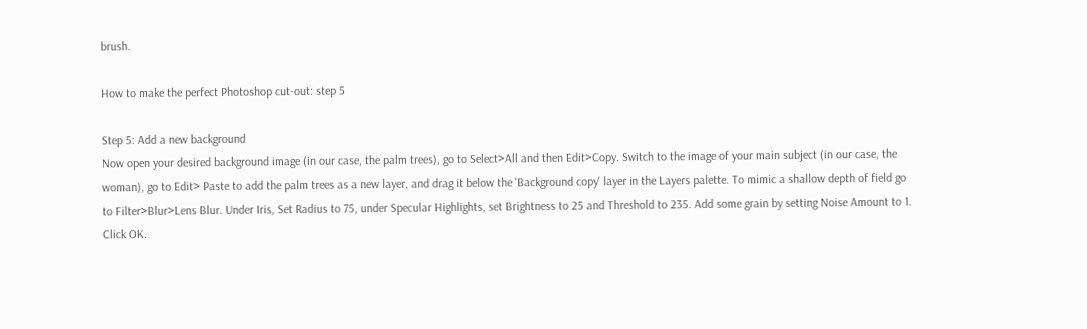brush.

How to make the perfect Photoshop cut-out: step 5

Step 5: Add a new background
Now open your desired background image (in our case, the palm trees), go to Select>All and then Edit>Copy. Switch to the image of your main subject (in our case, the woman), go to Edit> Paste to add the palm trees as a new layer, and drag it below the 'Background copy' layer in the Layers palette. To mimic a shallow depth of field go to Filter>Blur>Lens Blur. Under Iris, Set Radius to 75, under Specular Highlights, set Brightness to 25 and Threshold to 235. Add some grain by setting Noise Amount to 1. Click OK.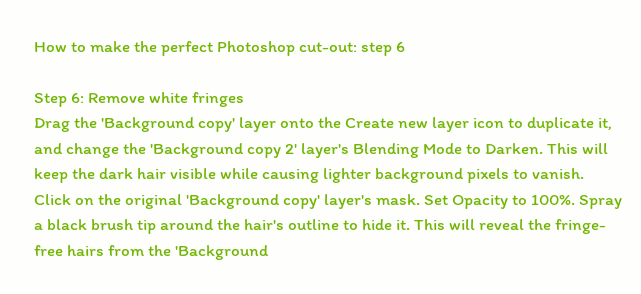How to make the perfect Photoshop cut-out: step 6

Step 6: Remove white fringes
Drag the 'Background copy' layer onto the Create new layer icon to duplicate it, and change the 'Background copy 2' layer's Blending Mode to Darken. This will keep the dark hair visible while causing lighter background pixels to vanish. Click on the original 'Background copy' layer's mask. Set Opacity to 100%. Spray a black brush tip around the hair's outline to hide it. This will reveal the fringe-free hairs from the 'Background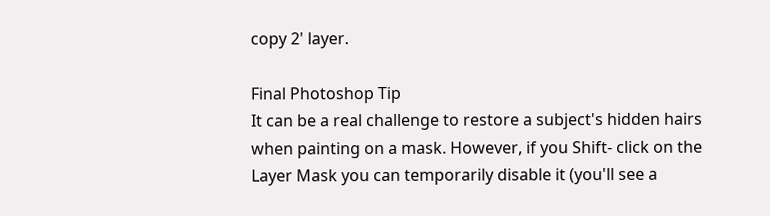copy 2' layer.

Final Photoshop Tip
It can be a real challenge to restore a subject's hidden hairs when painting on a mask. However, if you Shift- click on the Layer Mask you can temporarily disable it (you'll see a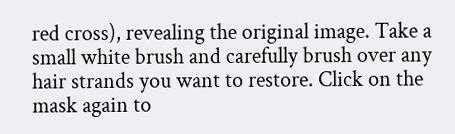red cross), revealing the original image. Take a small white brush and carefully brush over any hair strands you want to restore. Click on the mask again to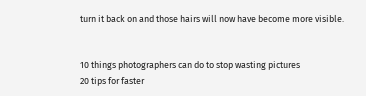turn it back on and those hairs will now have become more visible.


10 things photographers can do to stop wasting pictures
20 tips for faster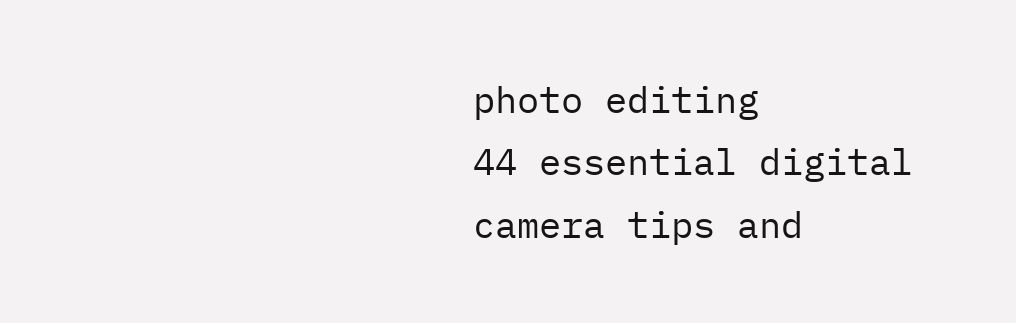photo editing
44 essential digital camera tips and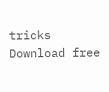tricks
Download free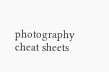photography cheat sheets